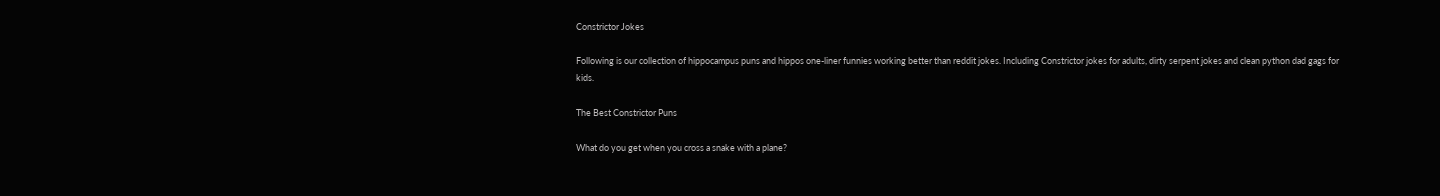Constrictor Jokes

Following is our collection of hippocampus puns and hippos one-liner funnies working better than reddit jokes. Including Constrictor jokes for adults, dirty serpent jokes and clean python dad gags for kids.

The Best Constrictor Puns

What do you get when you cross a snake with a plane?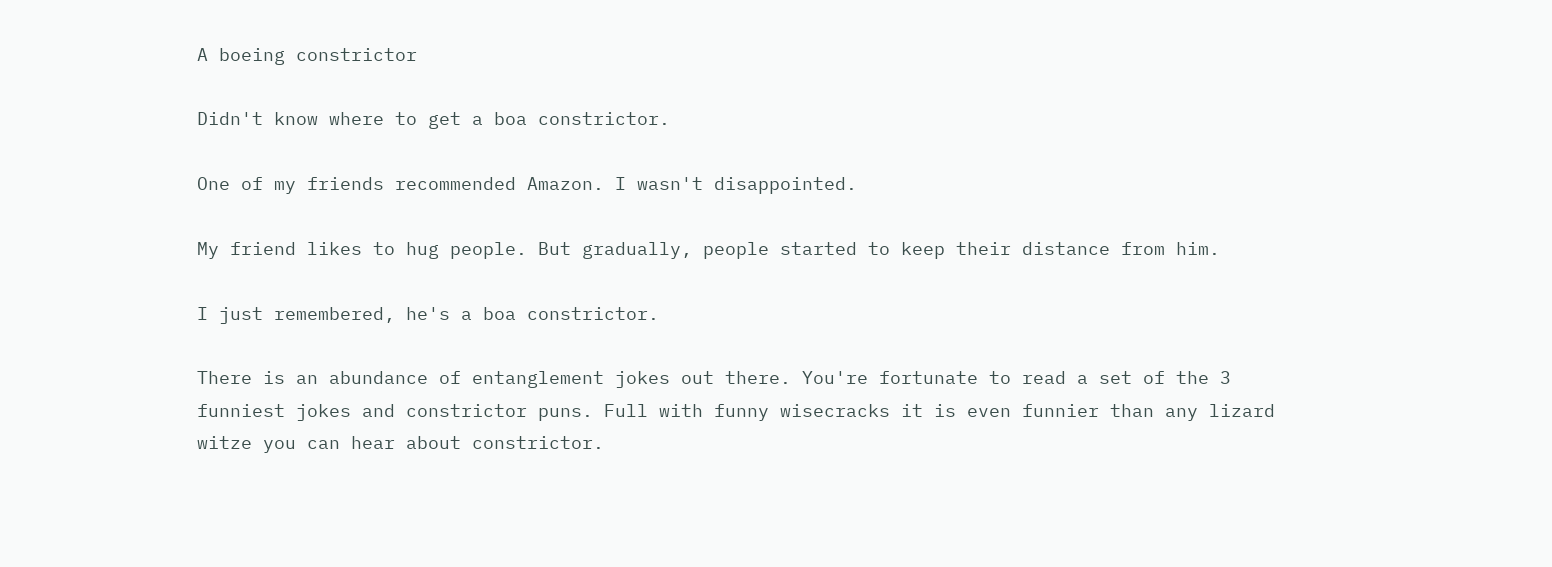A boeing constrictor

Didn't know where to get a boa constrictor.

One of my friends recommended Amazon. I wasn't disappointed.

My friend likes to hug people. But gradually, people started to keep their distance from him.

I just remembered, he's a boa constrictor.

There is an abundance of entanglement jokes out there. You're fortunate to read a set of the 3 funniest jokes and constrictor puns. Full with funny wisecracks it is even funnier than any lizard witze you can hear about constrictor.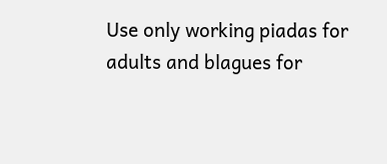Use only working piadas for adults and blagues for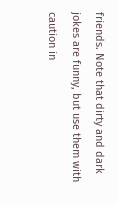friends. Note that dirty and dark jokes are funny, but use them with caution in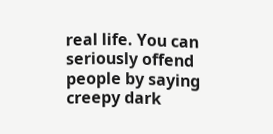real life. You can seriously offend people by saying creepy dark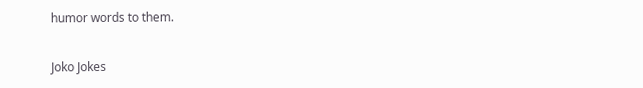humor words to them.

Joko Jokes